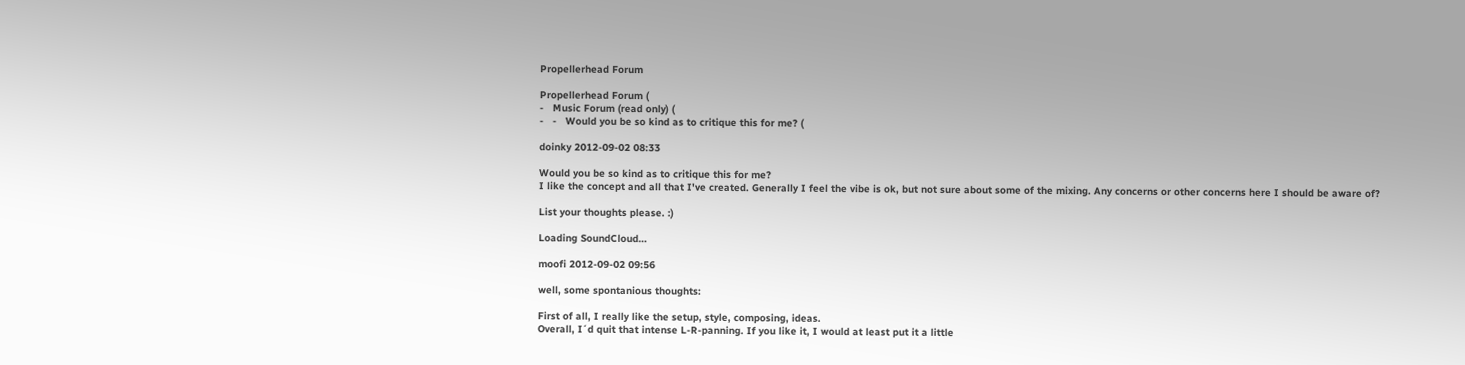Propellerhead Forum

Propellerhead Forum (
-   Music Forum (read only) (
-   -   Would you be so kind as to critique this for me? (

doinky 2012-09-02 08:33

Would you be so kind as to critique this for me?
I like the concept and all that I've created. Generally I feel the vibe is ok, but not sure about some of the mixing. Any concerns or other concerns here I should be aware of?

List your thoughts please. :)

Loading SoundCloud…

moofi 2012-09-02 09:56

well, some spontanious thoughts:

First of all, I really like the setup, style, composing, ideas.
Overall, I´d quit that intense L-R-panning. If you like it, I would at least put it a little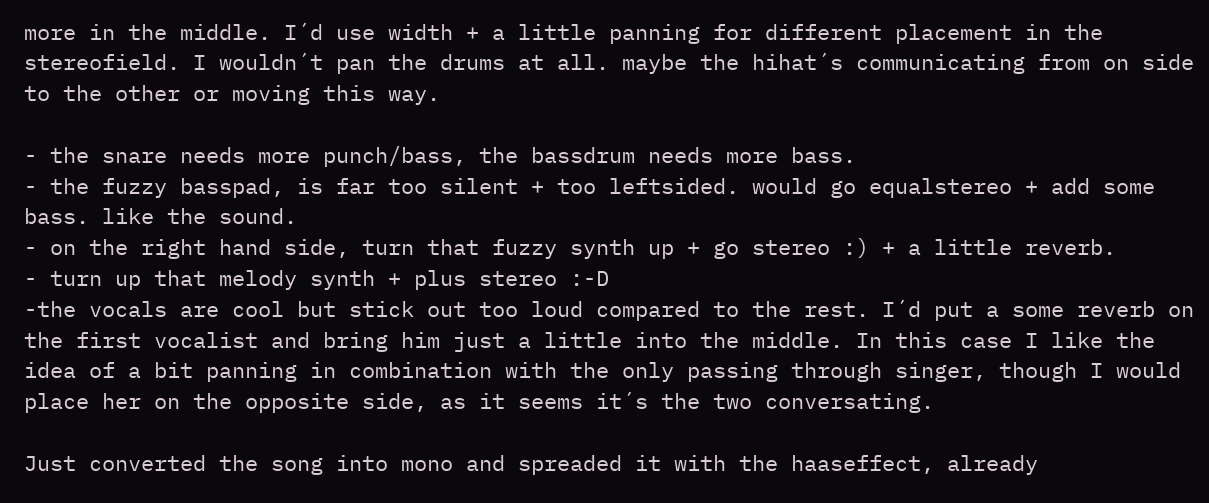more in the middle. I´d use width + a little panning for different placement in the stereofield. I wouldn´t pan the drums at all. maybe the hihat´s communicating from on side to the other or moving this way.

- the snare needs more punch/bass, the bassdrum needs more bass.
- the fuzzy basspad, is far too silent + too leftsided. would go equalstereo + add some bass. like the sound.
- on the right hand side, turn that fuzzy synth up + go stereo :) + a little reverb.
- turn up that melody synth + plus stereo :-D
-the vocals are cool but stick out too loud compared to the rest. I´d put a some reverb on the first vocalist and bring him just a little into the middle. In this case I like the idea of a bit panning in combination with the only passing through singer, though I would place her on the opposite side, as it seems it´s the two conversating.

Just converted the song into mono and spreaded it with the haaseffect, already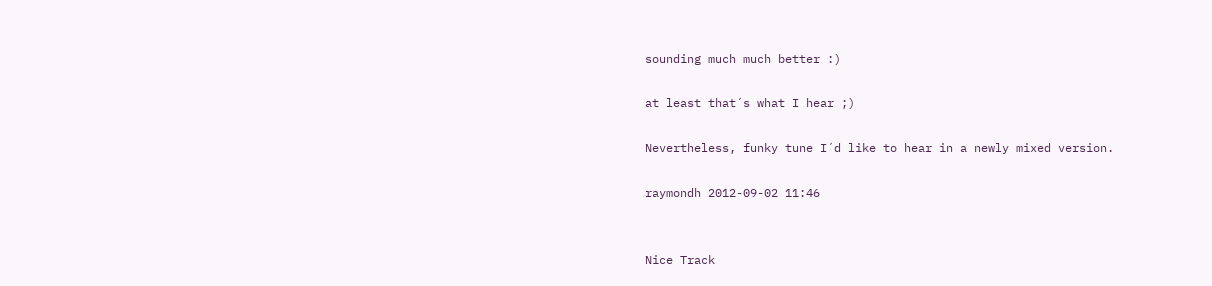sounding much much better :)

at least that´s what I hear ;)

Nevertheless, funky tune I´d like to hear in a newly mixed version.

raymondh 2012-09-02 11:46


Nice Track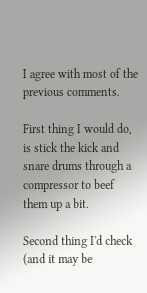I agree with most of the previous comments.

First thing I would do, is stick the kick and snare drums through a compressor to beef them up a bit.

Second thing I'd check (and it may be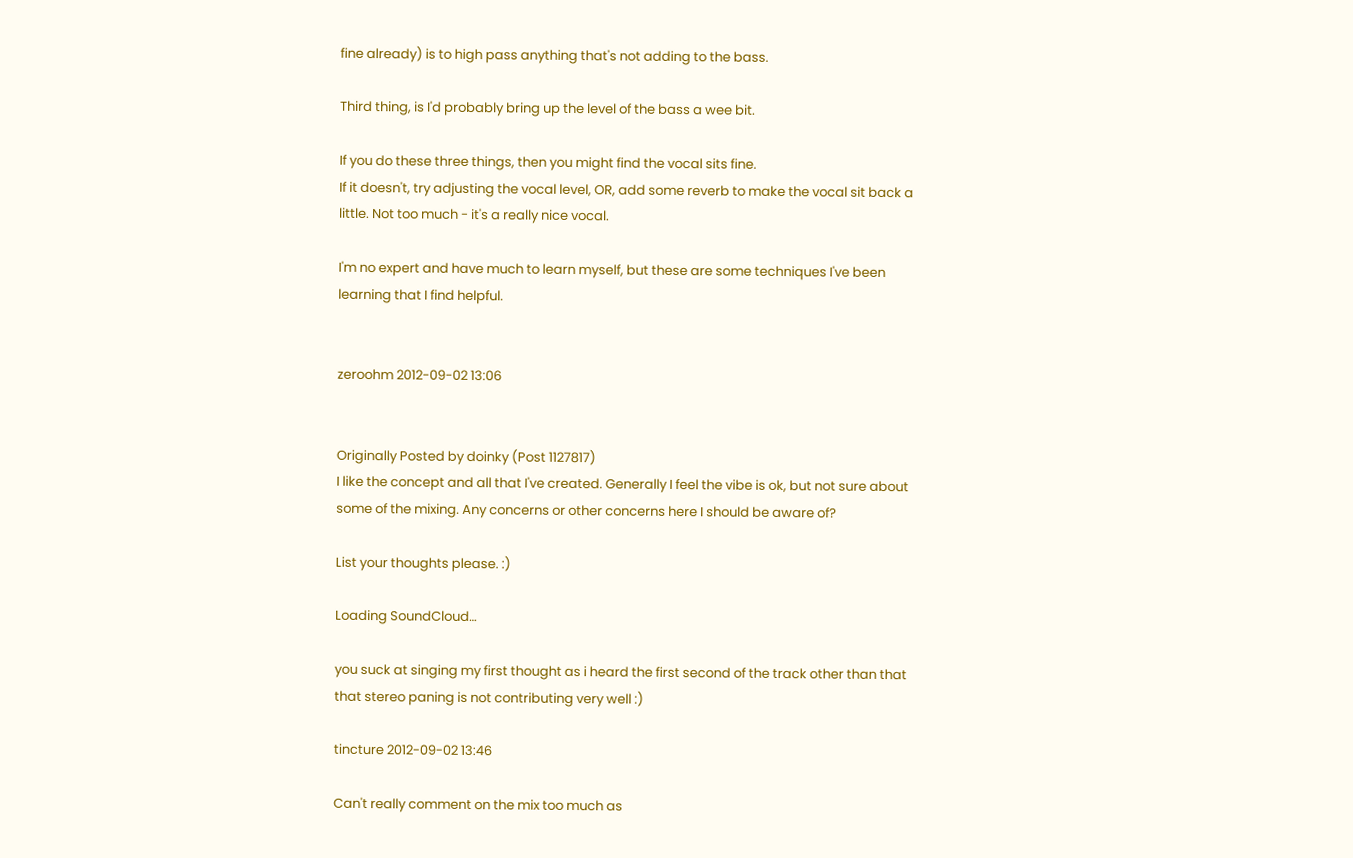fine already) is to high pass anything that's not adding to the bass.

Third thing, is I'd probably bring up the level of the bass a wee bit.

If you do these three things, then you might find the vocal sits fine.
If it doesn't, try adjusting the vocal level, OR, add some reverb to make the vocal sit back a little. Not too much - it's a really nice vocal.

I'm no expert and have much to learn myself, but these are some techniques I've been learning that I find helpful.


zeroohm 2012-09-02 13:06


Originally Posted by doinky (Post 1127817)
I like the concept and all that I've created. Generally I feel the vibe is ok, but not sure about some of the mixing. Any concerns or other concerns here I should be aware of?

List your thoughts please. :)

Loading SoundCloud…

you suck at singing my first thought as i heard the first second of the track other than that that stereo paning is not contributing very well :)

tincture 2012-09-02 13:46

Can't really comment on the mix too much as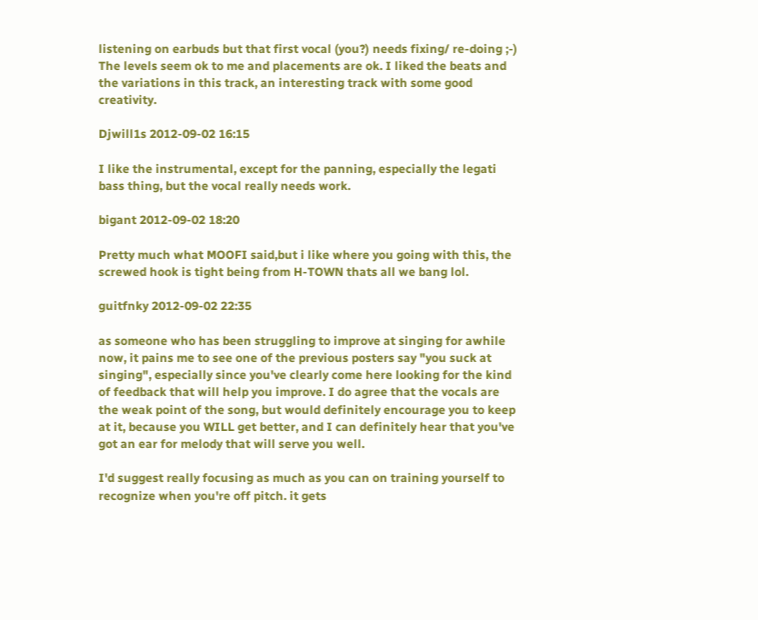listening on earbuds but that first vocal (you?) needs fixing/ re-doing ;-) The levels seem ok to me and placements are ok. I liked the beats and the variations in this track, an interesting track with some good creativity.

Djwill1s 2012-09-02 16:15

I like the instrumental, except for the panning, especially the legati bass thing, but the vocal really needs work.

bigant 2012-09-02 18:20

Pretty much what MOOFI said,but i like where you going with this, the screwed hook is tight being from H-TOWN thats all we bang lol.

guitfnky 2012-09-02 22:35

as someone who has been struggling to improve at singing for awhile now, it pains me to see one of the previous posters say "you suck at singing", especially since you've clearly come here looking for the kind of feedback that will help you improve. I do agree that the vocals are the weak point of the song, but would definitely encourage you to keep at it, because you WILL get better, and I can definitely hear that you've got an ear for melody that will serve you well.

I'd suggest really focusing as much as you can on training yourself to recognize when you're off pitch. it gets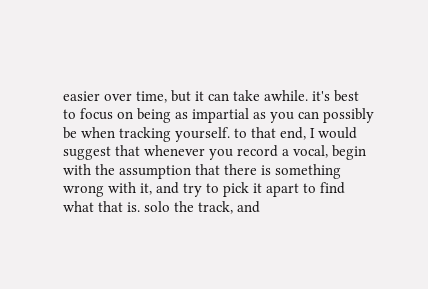easier over time, but it can take awhile. it's best to focus on being as impartial as you can possibly be when tracking yourself. to that end, I would suggest that whenever you record a vocal, begin with the assumption that there is something wrong with it, and try to pick it apart to find what that is. solo the track, and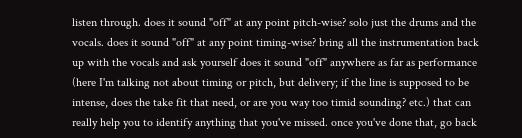listen through. does it sound "off" at any point pitch-wise? solo just the drums and the vocals. does it sound "off" at any point timing-wise? bring all the instrumentation back up with the vocals and ask yourself does it sound "off" anywhere as far as performance (here I'm talking not about timing or pitch, but delivery; if the line is supposed to be intense, does the take fit that need, or are you way too timid sounding? etc.) that can really help you to identify anything that you've missed. once you've done that, go back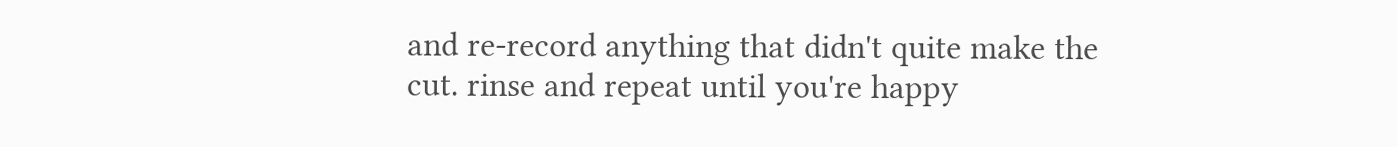and re-record anything that didn't quite make the cut. rinse and repeat until you're happy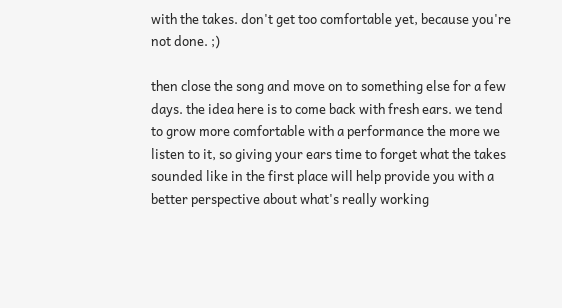with the takes. don't get too comfortable yet, because you're not done. ;)

then close the song and move on to something else for a few days. the idea here is to come back with fresh ears. we tend to grow more comfortable with a performance the more we listen to it, so giving your ears time to forget what the takes sounded like in the first place will help provide you with a better perspective about what's really working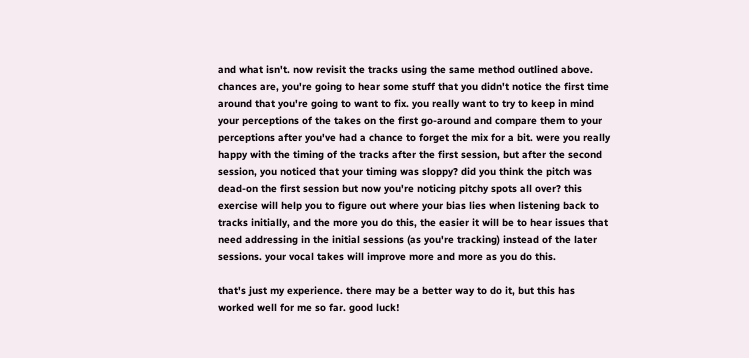and what isn't. now revisit the tracks using the same method outlined above. chances are, you're going to hear some stuff that you didn't notice the first time around that you're going to want to fix. you really want to try to keep in mind your perceptions of the takes on the first go-around and compare them to your perceptions after you've had a chance to forget the mix for a bit. were you really happy with the timing of the tracks after the first session, but after the second session, you noticed that your timing was sloppy? did you think the pitch was dead-on the first session but now you're noticing pitchy spots all over? this exercise will help you to figure out where your bias lies when listening back to tracks initially, and the more you do this, the easier it will be to hear issues that need addressing in the initial sessions (as you're tracking) instead of the later sessions. your vocal takes will improve more and more as you do this.

that's just my experience. there may be a better way to do it, but this has worked well for me so far. good luck!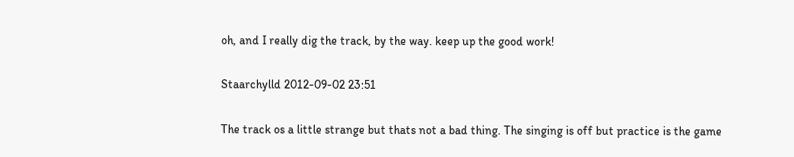oh, and I really dig the track, by the way. keep up the good work!

Staarchylld 2012-09-02 23:51

The track os a little strange but thats not a bad thing. The singing is off but practice is the game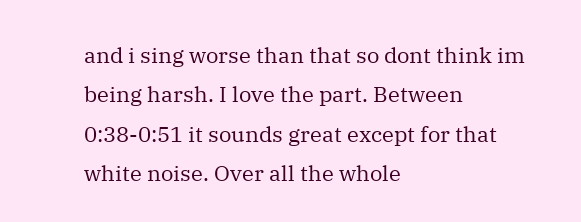and i sing worse than that so dont think im being harsh. I love the part. Between 0:38-0:51 it sounds great except for that white noise. Over all the whole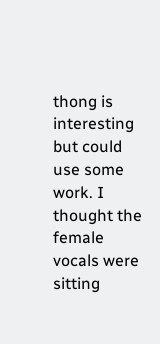thong is interesting but could use some work. I thought the female vocals were sitting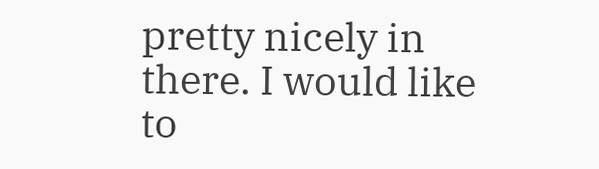pretty nicely in there. I would like to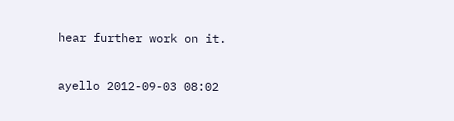hear further work on it.

ayello 2012-09-03 08:02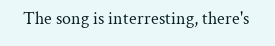The song is interresting, there's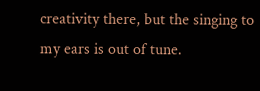creativity there, but the singing to my ears is out of tune.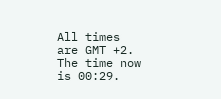All times are GMT +2. The time now is 00:29.